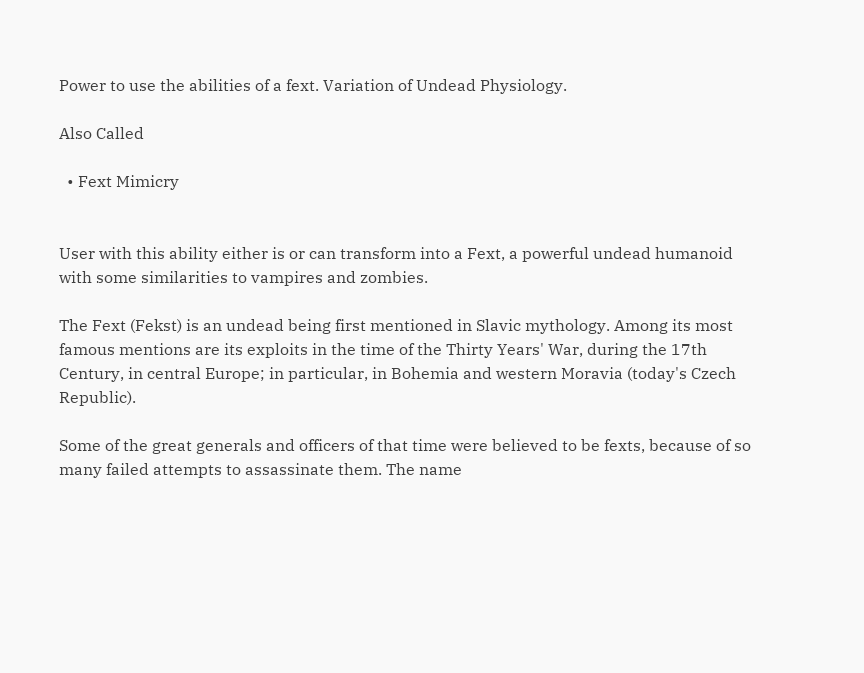Power to use the abilities of a fext. Variation of Undead Physiology.

Also Called

  • Fext Mimicry


User with this ability either is or can transform into a Fext, a powerful undead humanoid with some similarities to vampires and zombies.

The Fext (Fekst) is an undead being first mentioned in Slavic mythology. Among its most famous mentions are its exploits in the time of the Thirty Years' War, during the 17th Century, in central Europe; in particular, in Bohemia and western Moravia (today's Czech Republic).

Some of the great generals and officers of that time were believed to be fexts, because of so many failed attempts to assassinate them. The name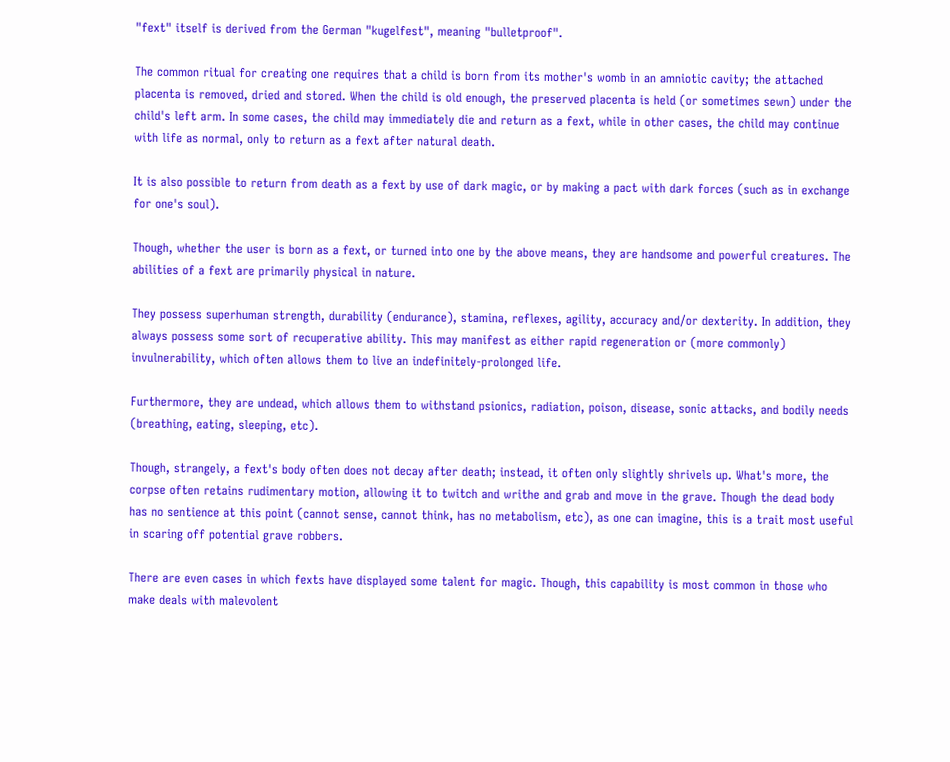"fext" itself is derived from the German "kugelfest", meaning "bulletproof".

The common ritual for creating one requires that a child is born from its mother's womb in an amniotic cavity; the attached placenta is removed, dried and stored. When the child is old enough, the preserved placenta is held (or sometimes sewn) under the child's left arm. In some cases, the child may immediately die and return as a fext, while in other cases, the child may continue with life as normal, only to return as a fext after natural death.

It is also possible to return from death as a fext by use of dark magic, or by making a pact with dark forces (such as in exchange for one's soul).

Though, whether the user is born as a fext, or turned into one by the above means, they are handsome and powerful creatures. The abilities of a fext are primarily physical in nature.

They possess superhuman strength, durability (endurance), stamina, reflexes, agility, accuracy and/or dexterity. In addition, they always possess some sort of recuperative ability. This may manifest as either rapid regeneration or (more commonly) invulnerability, which often allows them to live an indefinitely-prolonged life.

Furthermore, they are undead, which allows them to withstand psionics, radiation, poison, disease, sonic attacks, and bodily needs (breathing, eating, sleeping, etc).

Though, strangely, a fext's body often does not decay after death; instead, it often only slightly shrivels up. What's more, the corpse often retains rudimentary motion, allowing it to twitch and writhe and grab and move in the grave. Though the dead body has no sentience at this point (cannot sense, cannot think, has no metabolism, etc), as one can imagine, this is a trait most useful in scaring off potential grave robbers.

There are even cases in which fexts have displayed some talent for magic. Though, this capability is most common in those who make deals with malevolent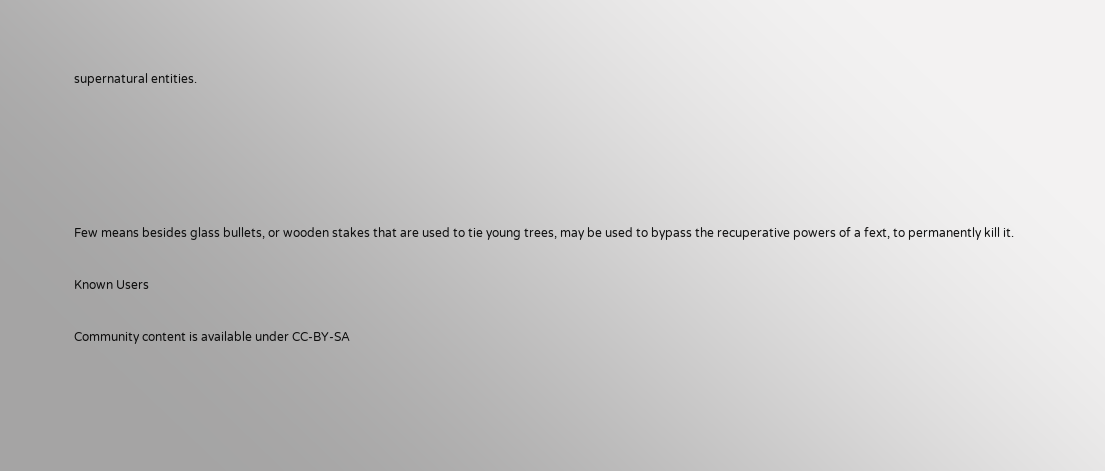supernatural entities.





Few means besides glass bullets, or wooden stakes that are used to tie young trees, may be used to bypass the recuperative powers of a fext, to permanently kill it.

Known Users

Community content is available under CC-BY-SA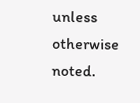unless otherwise noted.